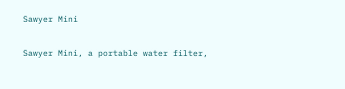Sawyer Mini

Sawyer Mini, a portable water filter,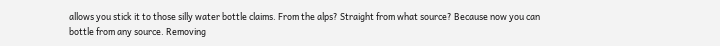allows you stick it to those silly water bottle claims. From the alps? Straight from what source? Because now you can bottle from any source. Removing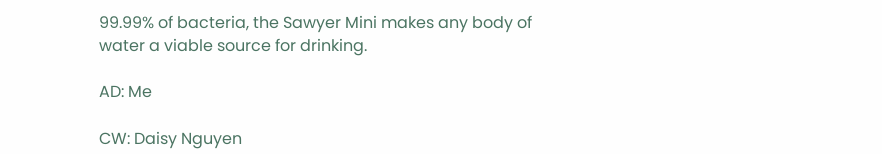99.99% of bacteria, the Sawyer Mini makes any body of water a viable source for drinking.

AD: Me

CW: Daisy Nguyen